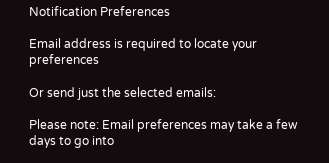Notification Preferences

Email address is required to locate your preferences

Or send just the selected emails:

Please note: Email preferences may take a few days to go into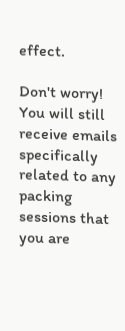effect.

Don't worry! You will still receive emails specifically related to any packing sessions that you are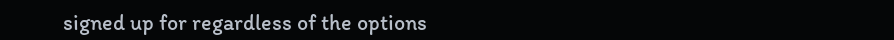signed up for regardless of the options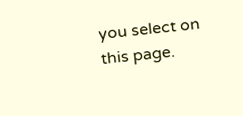you select on this page.